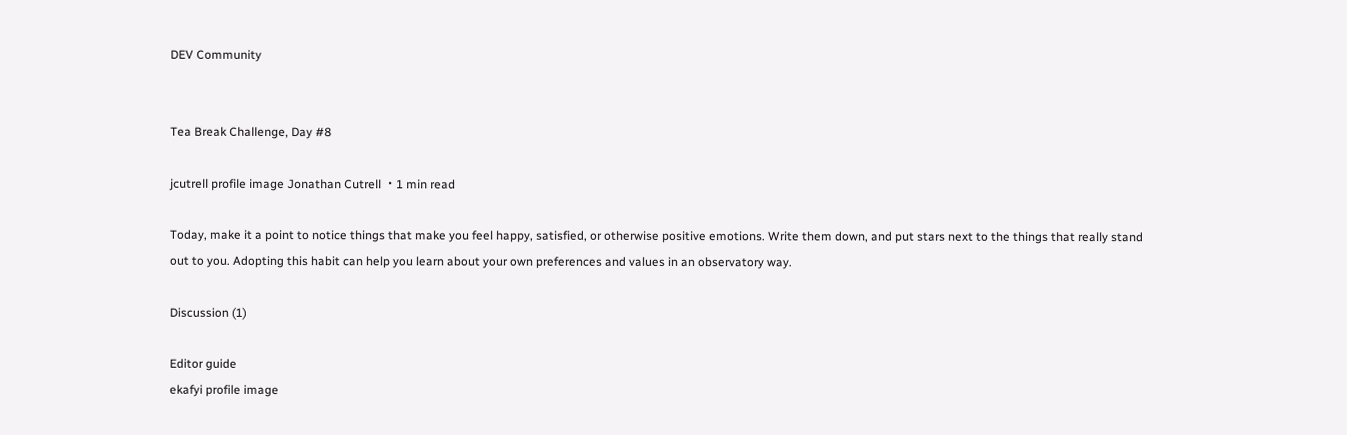DEV Community


Tea Break Challenge, Day #8

jcutrell profile image Jonathan Cutrell ・1 min read

Today, make it a point to notice things that make you feel happy, satisfied, or otherwise positive emotions. Write them down, and put stars next to the things that really stand out to you. Adopting this habit can help you learn about your own preferences and values in an observatory way.

Discussion (1)

Editor guide
ekafyi profile image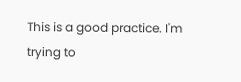This is a good practice. I'm trying to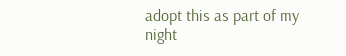adopt this as part of my night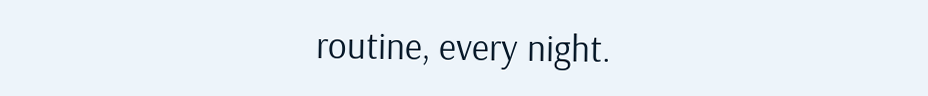routine, every night.